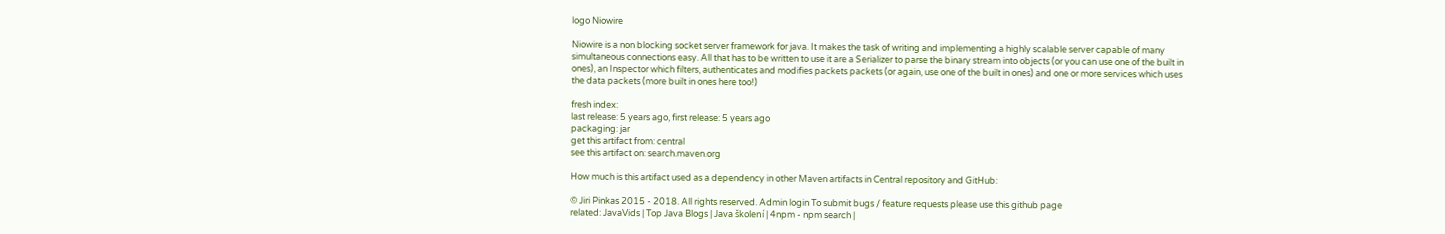logo Niowire

Niowire is a non blocking socket server framework for java. It makes the task of writing and implementing a highly scalable server capable of many simultaneous connections easy. All that has to be written to use it are a Serializer to parse the binary stream into objects (or you can use one of the built in ones), an Inspector which filters, authenticates and modifies packets packets (or again, use one of the built in ones) and one or more services which uses the data packets (more built in ones here too!)

fresh index:
last release: 5 years ago, first release: 5 years ago
packaging: jar
get this artifact from: central
see this artifact on: search.maven.org

How much is this artifact used as a dependency in other Maven artifacts in Central repository and GitHub:

© Jiri Pinkas 2015 - 2018. All rights reserved. Admin login To submit bugs / feature requests please use this github page
related: JavaVids | Top Java Blogs | Java školení | 4npm - npm search |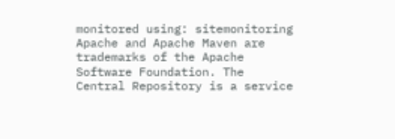monitored using: sitemonitoring
Apache and Apache Maven are trademarks of the Apache Software Foundation. The Central Repository is a service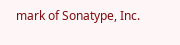mark of Sonatype, Inc.